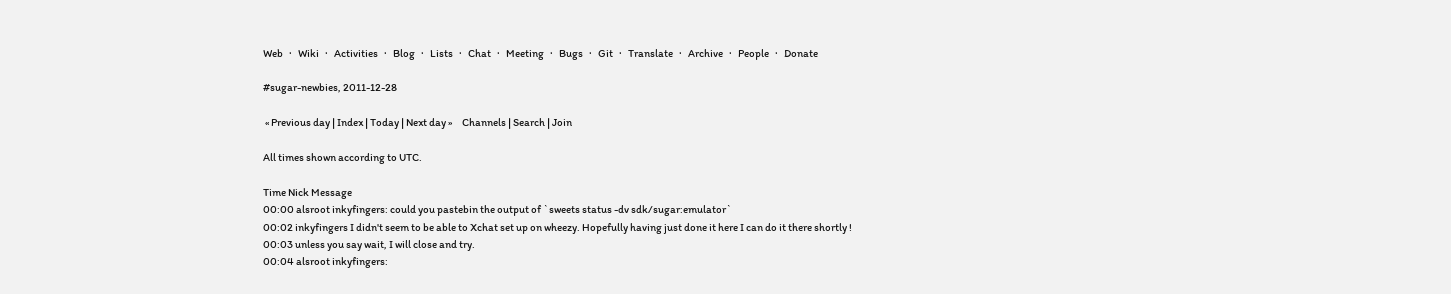Web   ·   Wiki   ·   Activities   ·   Blog   ·   Lists   ·   Chat   ·   Meeting   ·   Bugs   ·   Git   ·   Translate   ·   Archive   ·   People   ·   Donate

#sugar-newbies, 2011-12-28

 « Previous day | Index | Today | Next day »     Channels | Search | Join

All times shown according to UTC.

Time Nick Message
00:00 alsroot inkyfingers: could you pastebin the output of `sweets status -dv sdk/sugar:emulator`
00:02 inkyfingers I didn't seem to be able to Xchat set up on wheezy. Hopefully having just done it here I can do it there shortly !
00:03 unless you say wait, I will close and try.
00:04 alsroot inkyfingers: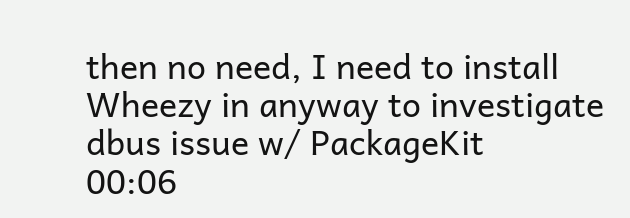then no need, I need to install Wheezy in anyway to investigate dbus issue w/ PackageKit
00:06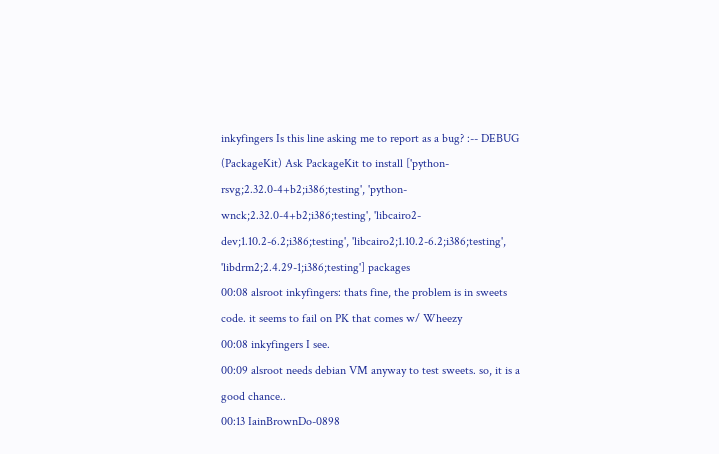inkyfingers Is this line asking me to report as a bug? :-- DEBUG (PackageKit) Ask PackageKit to install ['python-rsvg;2.32.0-4+b2;i386;testing', 'python-wnck;2.32.0-4+b2;i386;testing', 'libcairo2-dev;1.10.2-6.2;i386;testing', 'libcairo2;1.10.2-6.2;i386;testing', 'libdrm2;2.4.29-1;i386;testing'] packages
00:08 alsroot inkyfingers: thats fine, the problem is in sweets code. it seems to fail on PK that comes w/ Wheezy
00:08 inkyfingers I see.
00:09 alsroot needs debian VM anyway to test sweets. so, it is a good chance..
00:13 IainBrownDo-0898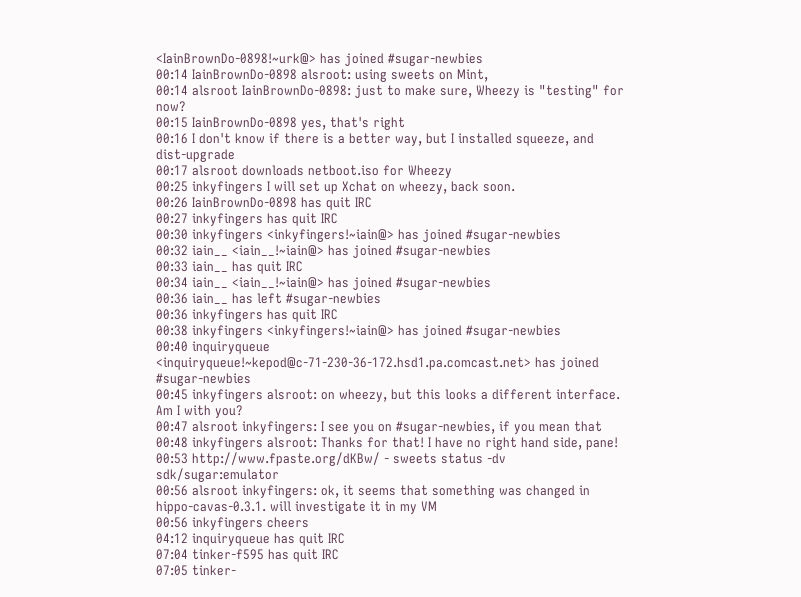<IainBrownDo-0898!~urk@> has joined #sugar-newbies
00:14 IainBrownDo-0898 alsroot: using sweets on Mint,
00:14 alsroot IainBrownDo-0898: just to make sure, Wheezy is "testing" for now?
00:15 IainBrownDo-0898 yes, that's right
00:16 I don't know if there is a better way, but I installed squeeze, and dist-upgrade
00:17 alsroot downloads netboot.iso for Wheezy
00:25 inkyfingers I will set up Xchat on wheezy, back soon.
00:26 IainBrownDo-0898 has quit IRC
00:27 inkyfingers has quit IRC
00:30 inkyfingers <inkyfingers!~iain@> has joined #sugar-newbies
00:32 iain__ <iain__!~iain@> has joined #sugar-newbies
00:33 iain__ has quit IRC
00:34 iain__ <iain__!~iain@> has joined #sugar-newbies
00:36 iain__ has left #sugar-newbies
00:36 inkyfingers has quit IRC
00:38 inkyfingers <inkyfingers!~iain@> has joined #sugar-newbies
00:40 inquiryqueue <inquiryqueue!~kepod@c-71-230-36-172.hsd1.pa.comcast.net> has joined #sugar-newbies
00:45 inkyfingers alsroot: on wheezy, but this looks a different interface. Am I with you?
00:47 alsroot inkyfingers: I see you on #sugar-newbies, if you mean that
00:48 inkyfingers alsroot: Thanks for that! I have no right hand side, pane!
00:53 http://www.fpaste.org/dKBw/ - sweets status -dv sdk/sugar:emulator
00:56 alsroot inkyfingers: ok, it seems that something was changed in hippo-cavas-0.3.1. will investigate it in my VM
00:56 inkyfingers cheers
04:12 inquiryqueue has quit IRC
07:04 tinker-f595 has quit IRC
07:05 tinker-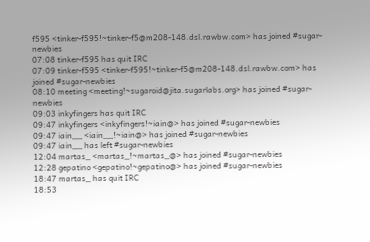f595 <tinker-f595!~tinker-f5@m208-148.dsl.rawbw.com> has joined #sugar-newbies
07:08 tinker-f595 has quit IRC
07:09 tinker-f595 <tinker-f595!~tinker-f5@m208-148.dsl.rawbw.com> has joined #sugar-newbies
08:10 meeting <meeting!~sugaroid@jita.sugarlabs.org> has joined #sugar-newbies
09:03 inkyfingers has quit IRC
09:47 inkyfingers <inkyfingers!~iain@> has joined #sugar-newbies
09:47 iain__ <iain__!~iain@> has joined #sugar-newbies
09:47 iain__ has left #sugar-newbies
12:04 martas_ <martas_!~martas_@> has joined #sugar-newbies
12:28 gepatino <gepatino!~gepatino@> has joined #sugar-newbies
18:47 martas_ has quit IRC
18:53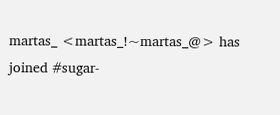martas_ <martas_!~martas_@> has joined #sugar-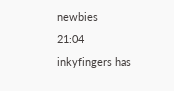newbies
21:04 inkyfingers has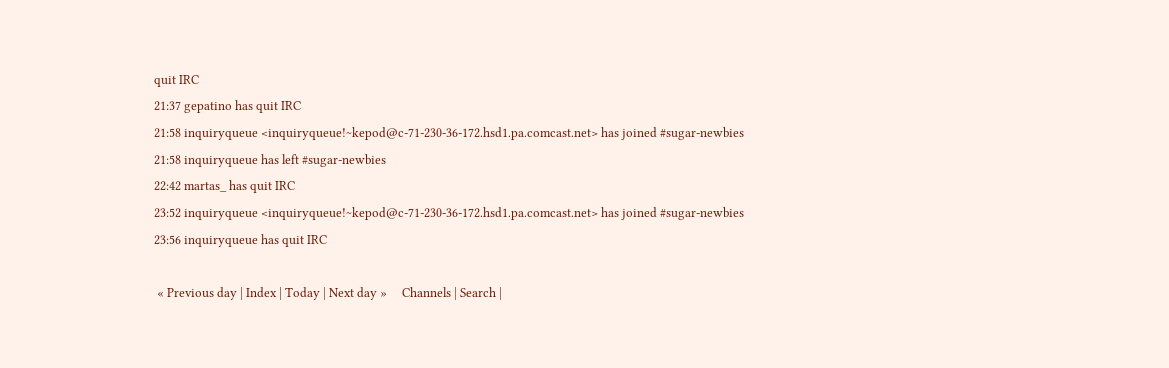quit IRC
21:37 gepatino has quit IRC
21:58 inquiryqueue <inquiryqueue!~kepod@c-71-230-36-172.hsd1.pa.comcast.net> has joined #sugar-newbies
21:58 inquiryqueue has left #sugar-newbies
22:42 martas_ has quit IRC
23:52 inquiryqueue <inquiryqueue!~kepod@c-71-230-36-172.hsd1.pa.comcast.net> has joined #sugar-newbies
23:56 inquiryqueue has quit IRC

 « Previous day | Index | Today | Next day »     Channels | Search |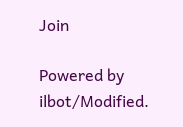Join

Powered by ilbot/Modified.